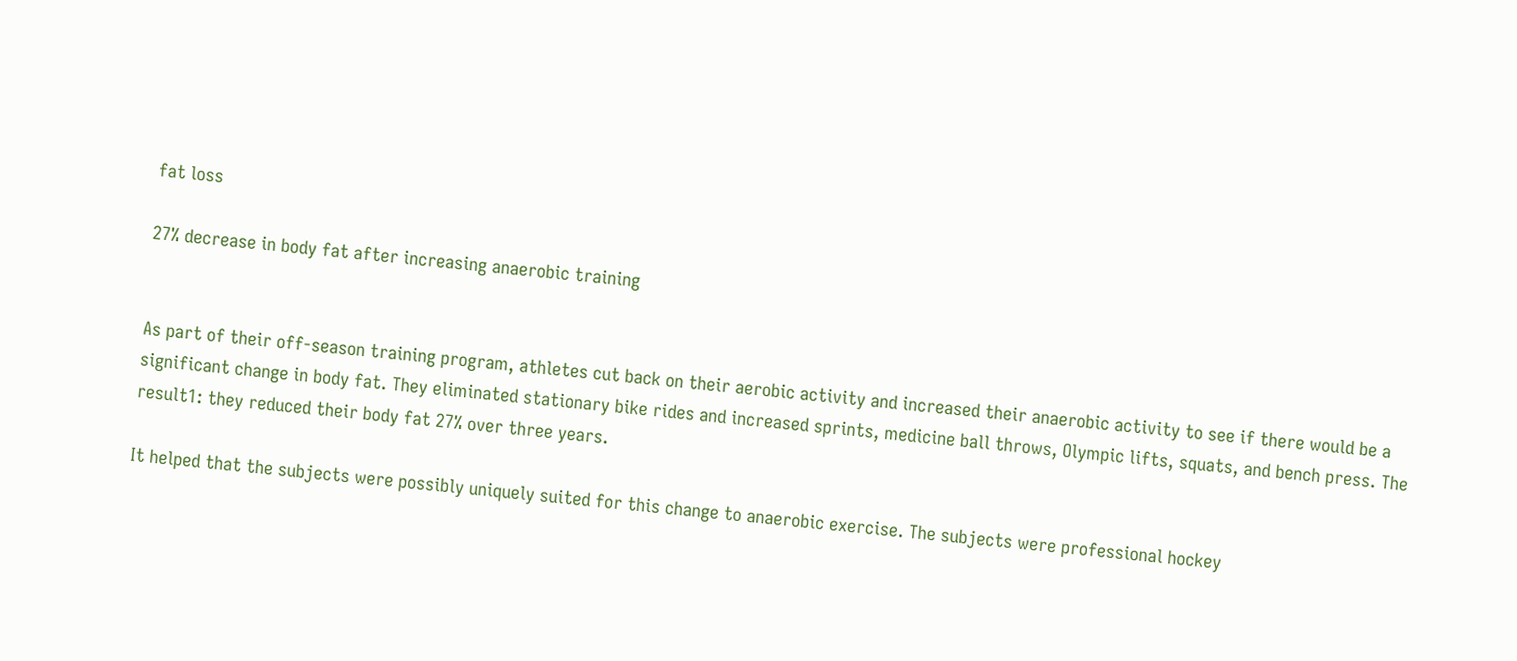fat loss

27% decrease in body fat after increasing anaerobic training


As part of their off-season training program, athletes cut back on their aerobic activity and increased their anaerobic activity to see if there would be a significant change in body fat. They eliminated stationary bike rides and increased sprints, medicine ball throws, Olympic lifts, squats, and bench press. The result1: they reduced their body fat 27% over three years.

It helped that the subjects were possibly uniquely suited for this change to anaerobic exercise. The subjects were professional hockey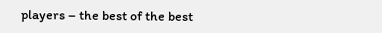players – the best of the best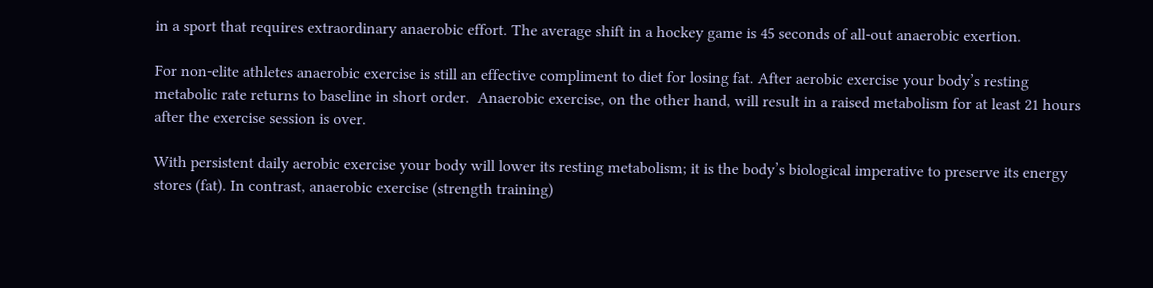in a sport that requires extraordinary anaerobic effort. The average shift in a hockey game is 45 seconds of all-out anaerobic exertion.

For non-elite athletes anaerobic exercise is still an effective compliment to diet for losing fat. After aerobic exercise your body’s resting metabolic rate returns to baseline in short order.  Anaerobic exercise, on the other hand, will result in a raised metabolism for at least 21 hours after the exercise session is over.

With persistent daily aerobic exercise your body will lower its resting metabolism; it is the body’s biological imperative to preserve its energy stores (fat). In contrast, anaerobic exercise (strength training)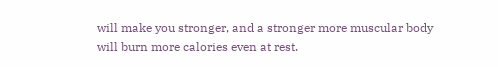will make you stronger, and a stronger more muscular body will burn more calories even at rest.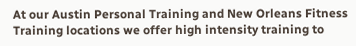At our Austin Personal Training and New Orleans Fitness Training locations we offer high intensity training to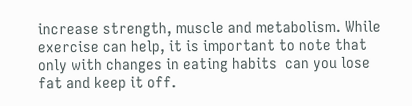increase strength, muscle and metabolism. While exercise can help, it is important to note that only with changes in eating habits  can you lose fat and keep it off.